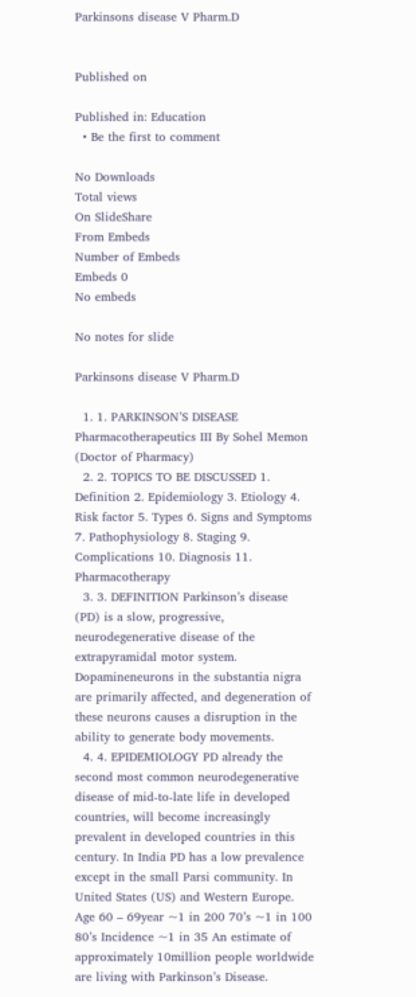Parkinsons disease V Pharm.D


Published on

Published in: Education
  • Be the first to comment

No Downloads
Total views
On SlideShare
From Embeds
Number of Embeds
Embeds 0
No embeds

No notes for slide

Parkinsons disease V Pharm.D

  1. 1. PARKINSON’S DISEASE Pharmacotherapeutics III By Sohel Memon (Doctor of Pharmacy)
  2. 2. TOPICS TO BE DISCUSSED 1. Definition 2. Epidemiology 3. Etiology 4. Risk factor 5. Types 6. Signs and Symptoms 7. Pathophysiology 8. Staging 9. Complications 10. Diagnosis 11. Pharmacotherapy
  3. 3. DEFINITION Parkinson’s disease (PD) is a slow, progressive, neurodegenerative disease of the extrapyramidal motor system. Dopamineneurons in the substantia nigra are primarily affected, and degeneration of these neurons causes a disruption in the ability to generate body movements.
  4. 4. EPIDEMIOLOGY PD already the second most common neurodegenerative disease of mid-to-late life in developed countries, will become increasingly prevalent in developed countries in this century. In India PD has a low prevalence except in the small Parsi community. In United States (US) and Western Europe. Age 60 – 69year ~1 in 200 70’s ~1 in 100 80’s Incidence ~1 in 35 An estimate of approximately 10million people worldwide are living with Parkinson’s Disease.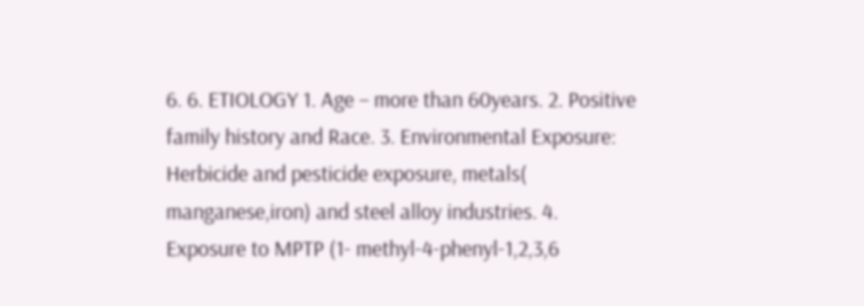6. 6. ETIOLOGY 1. Age – more than 60years. 2. Positive family history and Race. 3. Environmental Exposure: Herbicide and pesticide exposure, metals( manganese,iron) and steel alloy industries. 4. Exposure to MPTP (1- methyl-4-phenyl-1,2,3,6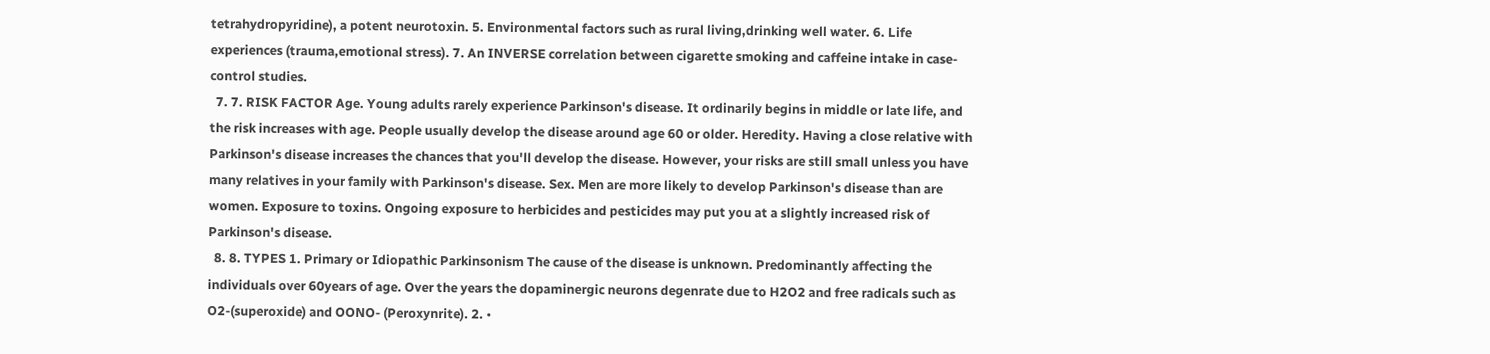tetrahydropyridine), a potent neurotoxin. 5. Environmental factors such as rural living,drinking well water. 6. Life experiences (trauma,emotional stress). 7. An INVERSE correlation between cigarette smoking and caffeine intake in case-control studies.
  7. 7. RISK FACTOR Age. Young adults rarely experience Parkinson's disease. It ordinarily begins in middle or late life, and the risk increases with age. People usually develop the disease around age 60 or older. Heredity. Having a close relative with Parkinson's disease increases the chances that you'll develop the disease. However, your risks are still small unless you have many relatives in your family with Parkinson's disease. Sex. Men are more likely to develop Parkinson's disease than are women. Exposure to toxins. Ongoing exposure to herbicides and pesticides may put you at a slightly increased risk of Parkinson's disease.
  8. 8. TYPES 1. Primary or Idiopathic Parkinsonism The cause of the disease is unknown. Predominantly affecting the individuals over 60years of age. Over the years the dopaminergic neurons degenrate due to H2O2 and free radicals such as O2-(superoxide) and OONO- (Peroxynrite). 2. •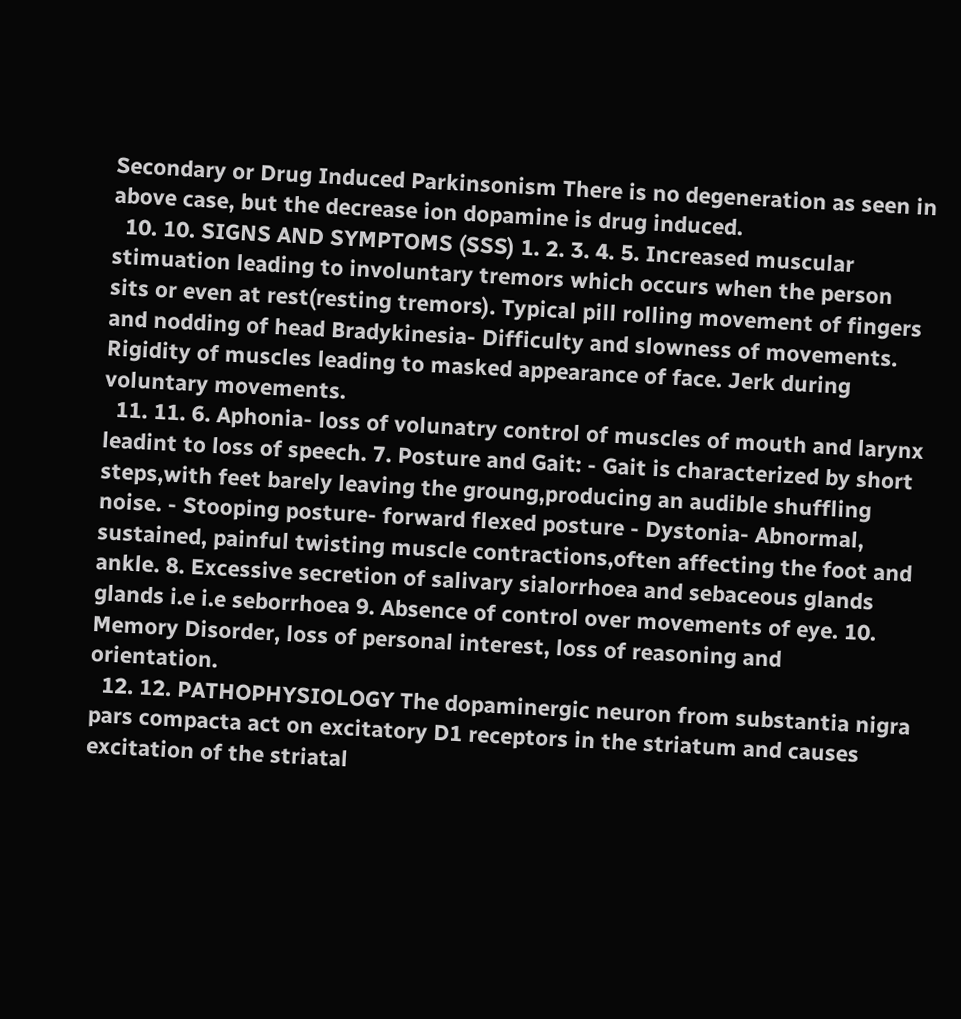Secondary or Drug Induced Parkinsonism There is no degeneration as seen in above case, but the decrease ion dopamine is drug induced.
  10. 10. SIGNS AND SYMPTOMS (SSS) 1. 2. 3. 4. 5. Increased muscular stimuation leading to involuntary tremors which occurs when the person sits or even at rest(resting tremors). Typical pill rolling movement of fingers and nodding of head Bradykinesia- Difficulty and slowness of movements. Rigidity of muscles leading to masked appearance of face. Jerk during voluntary movements.
  11. 11. 6. Aphonia- loss of volunatry control of muscles of mouth and larynx leadint to loss of speech. 7. Posture and Gait: - Gait is characterized by short steps,with feet barely leaving the groung,producing an audible shuffling noise. - Stooping posture- forward flexed posture - Dystonia- Abnormal, sustained, painful twisting muscle contractions,often affecting the foot and ankle. 8. Excessive secretion of salivary sialorrhoea and sebaceous glands glands i.e i.e seborrhoea 9. Absence of control over movements of eye. 10. Memory Disorder, loss of personal interest, loss of reasoning and orientation.
  12. 12. PATHOPHYSIOLOGY The dopaminergic neuron from substantia nigra pars compacta act on excitatory D1 receptors in the striatum and causes excitation of the striatal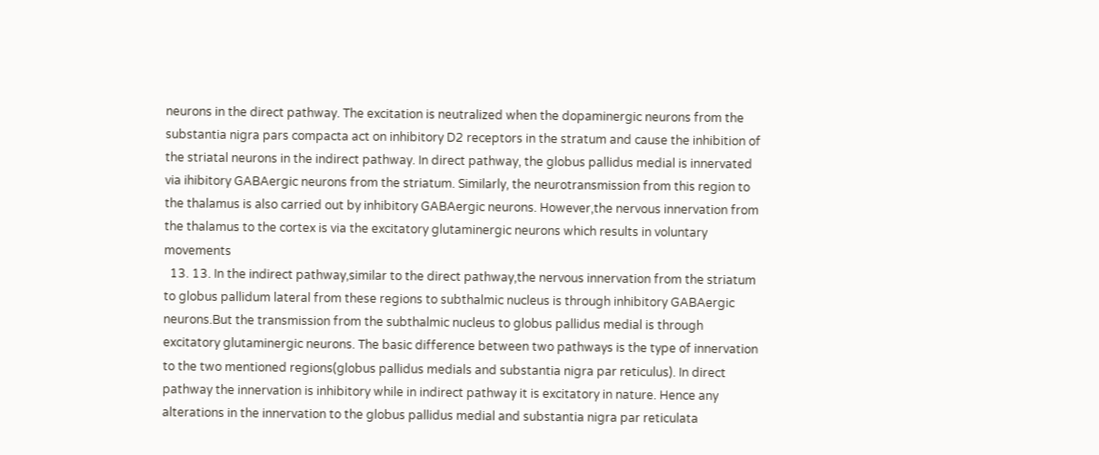neurons in the direct pathway. The excitation is neutralized when the dopaminergic neurons from the substantia nigra pars compacta act on inhibitory D2 receptors in the stratum and cause the inhibition of the striatal neurons in the indirect pathway. In direct pathway, the globus pallidus medial is innervated via ihibitory GABAergic neurons from the striatum. Similarly, the neurotransmission from this region to the thalamus is also carried out by inhibitory GABAergic neurons. However,the nervous innervation from the thalamus to the cortex is via the excitatory glutaminergic neurons which results in voluntary movements
  13. 13. In the indirect pathway,similar to the direct pathway,the nervous innervation from the striatum to globus pallidum lateral from these regions to subthalmic nucleus is through inhibitory GABAergic neurons.But the transmission from the subthalmic nucleus to globus pallidus medial is through excitatory glutaminergic neurons. The basic difference between two pathways is the type of innervation to the two mentioned regions(globus pallidus medials and substantia nigra par reticulus). In direct pathway the innervation is inhibitory while in indirect pathway it is excitatory in nature. Hence any alterations in the innervation to the globus pallidus medial and substantia nigra par reticulata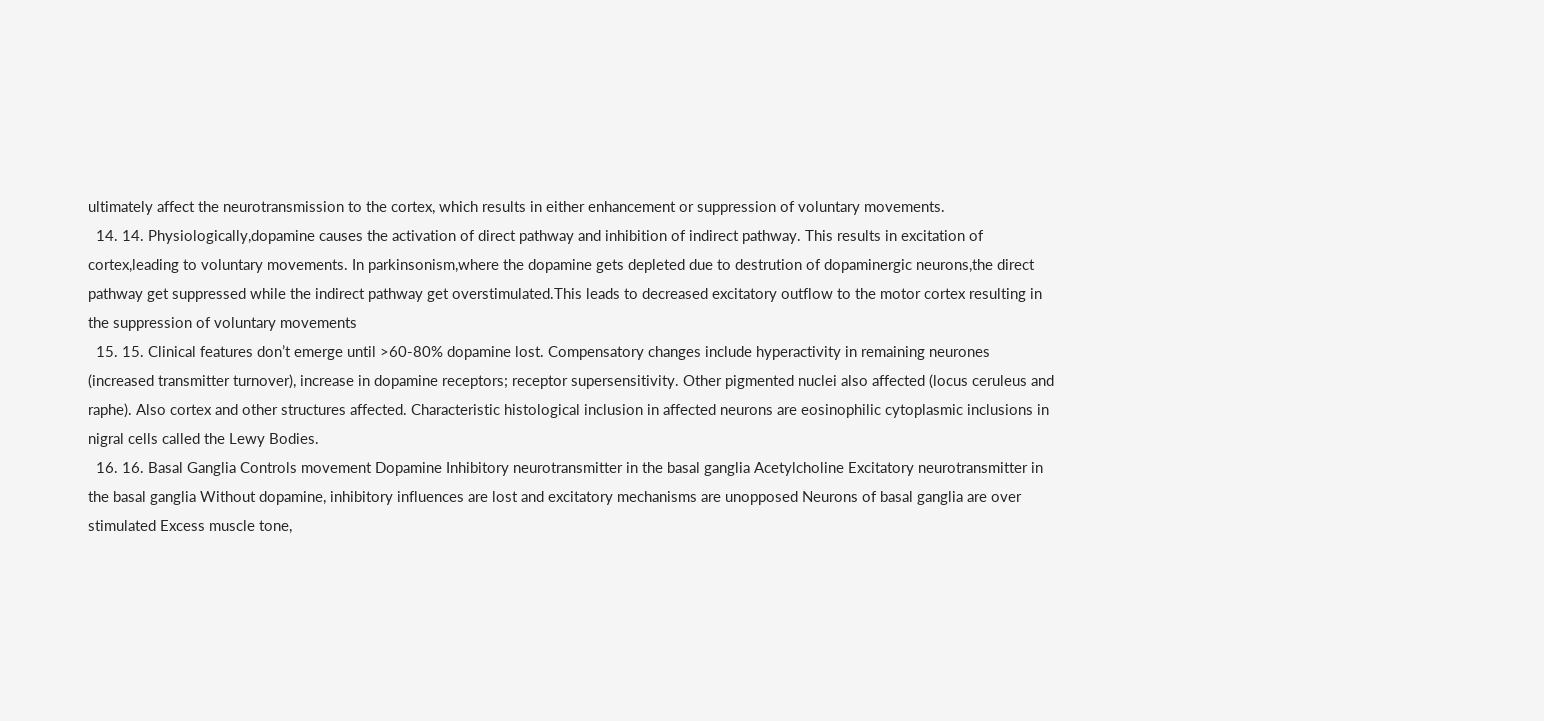ultimately affect the neurotransmission to the cortex, which results in either enhancement or suppression of voluntary movements.
  14. 14. Physiologically,dopamine causes the activation of direct pathway and inhibition of indirect pathway. This results in excitation of cortex,leading to voluntary movements. In parkinsonism,where the dopamine gets depleted due to destrution of dopaminergic neurons,the direct pathway get suppressed while the indirect pathway get overstimulated.This leads to decreased excitatory outflow to the motor cortex resulting in the suppression of voluntary movements
  15. 15. Clinical features don’t emerge until >60-80% dopamine lost. Compensatory changes include hyperactivity in remaining neurones (increased transmitter turnover), increase in dopamine receptors; receptor supersensitivity. Other pigmented nuclei also affected (locus ceruleus and raphe). Also cortex and other structures affected. Characteristic histological inclusion in affected neurons are eosinophilic cytoplasmic inclusions in nigral cells called the Lewy Bodies.
  16. 16. Basal Ganglia Controls movement Dopamine Inhibitory neurotransmitter in the basal ganglia Acetylcholine Excitatory neurotransmitter in the basal ganglia Without dopamine, inhibitory influences are lost and excitatory mechanisms are unopposed Neurons of basal ganglia are over stimulated Excess muscle tone,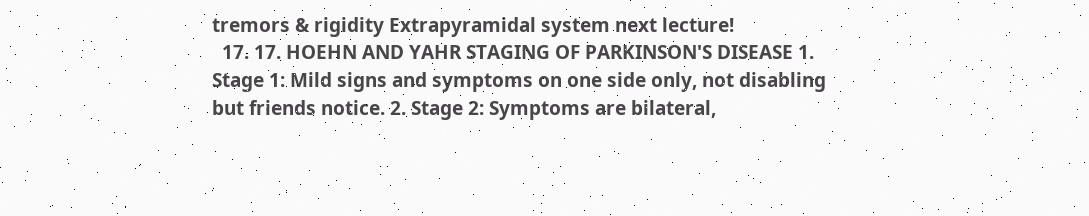tremors & rigidity Extrapyramidal system next lecture!
  17. 17. HOEHN AND YAHR STAGING OF PARKINSON'S DISEASE 1. Stage 1: Mild signs and symptoms on one side only, not disabling but friends notice. 2. Stage 2: Symptoms are bilateral,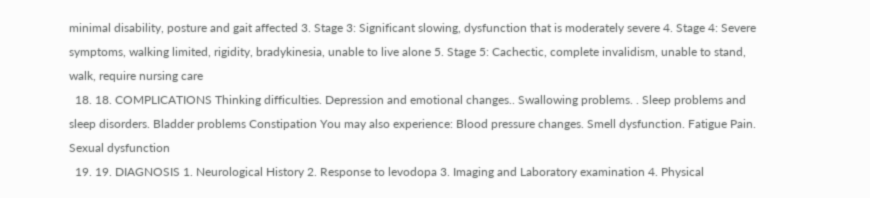minimal disability, posture and gait affected 3. Stage 3: Significant slowing, dysfunction that is moderately severe 4. Stage 4: Severe symptoms, walking limited, rigidity, bradykinesia, unable to live alone 5. Stage 5: Cachectic, complete invalidism, unable to stand, walk, require nursing care
  18. 18. COMPLICATIONS Thinking difficulties. Depression and emotional changes.. Swallowing problems. . Sleep problems and sleep disorders. Bladder problems Constipation You may also experience: Blood pressure changes. Smell dysfunction. Fatigue Pain. Sexual dysfunction
  19. 19. DIAGNOSIS 1. Neurological History 2. Response to levodopa 3. Imaging and Laboratory examination 4. Physical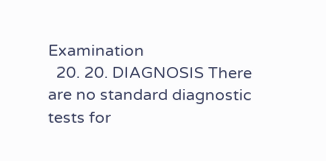Examination
  20. 20. DIAGNOSIS There are no standard diagnostic tests for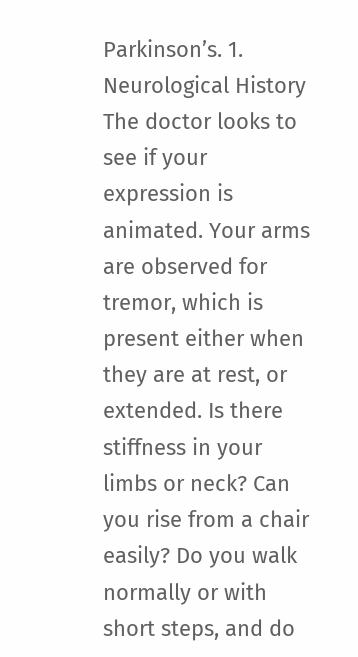Parkinson’s. 1. Neurological History The doctor looks to see if your expression is animated. Your arms are observed for tremor, which is present either when they are at rest, or extended. Is there stiffness in your limbs or neck? Can you rise from a chair easily? Do you walk normally or with short steps, and do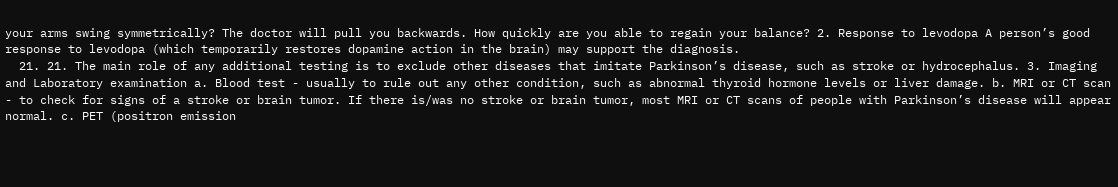your arms swing symmetrically? The doctor will pull you backwards. How quickly are you able to regain your balance? 2. Response to levodopa A person’s good response to levodopa (which temporarily restores dopamine action in the brain) may support the diagnosis.
  21. 21. The main role of any additional testing is to exclude other diseases that imitate Parkinson’s disease, such as stroke or hydrocephalus. 3. Imaging and Laboratory examination a. Blood test - usually to rule out any other condition, such as abnormal thyroid hormone levels or liver damage. b. MRI or CT scan - to check for signs of a stroke or brain tumor. If there is/was no stroke or brain tumor, most MRI or CT scans of people with Parkinson’s disease will appear normal. c. PET (positron emission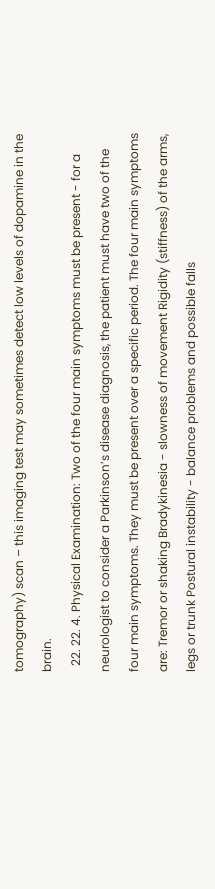tomography) scan – this imaging test may sometimes detect low levels of dopamine in the brain.
  22. 22. 4. Physical Examination: Two of the four main symptoms must be present - for a neurologist to consider a Parkinson’s disease diagnosis, the patient must have two of the four main symptoms. They must be present over a specific period. The four main symptoms are: Tremor or shaking Bradykinesia - slowness of movement Rigidity (stiffness) of the arms, legs or trunk Postural instability - balance problems and possible falls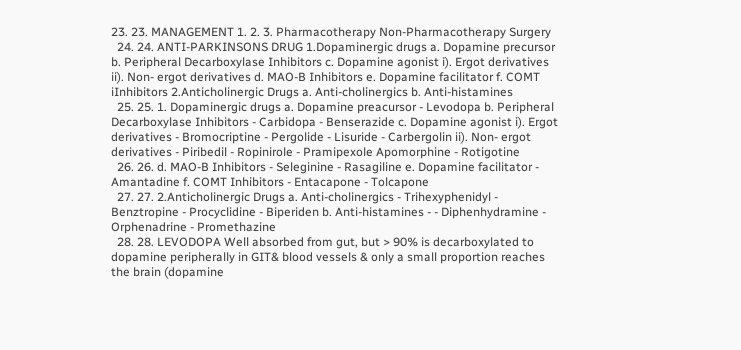23. 23. MANAGEMENT 1. 2. 3. Pharmacotherapy Non-Pharmacotherapy Surgery
  24. 24. ANTI-PARKINSONS DRUG 1.Dopaminergic drugs a. Dopamine precursor b. Peripheral Decarboxylase Inhibitors c. Dopamine agonist i). Ergot derivatives ii). Non- ergot derivatives d. MAO-B Inhibitors e. Dopamine facilitator f. COMT iInhibitors 2.Anticholinergic Drugs a. Anti-cholinergics b. Anti-histamines
  25. 25. 1. Dopaminergic drugs a. Dopamine preacursor - Levodopa b. Peripheral Decarboxylase Inhibitors - Carbidopa - Benserazide c. Dopamine agonist i). Ergot derivatives - Bromocriptine - Pergolide - Lisuride - Carbergolin ii). Non- ergot derivatives - Piribedil - Ropinirole - Pramipexole Apomorphine - Rotigotine
  26. 26. d. MAO-B Inhibitors - Seleginine - Rasagiline e. Dopamine facilitator - Amantadine f. COMT Inhibitors - Entacapone - Tolcapone
  27. 27. 2.Anticholinergic Drugs a. Anti-cholinergics - Trihexyphenidyl - Benztropine - Procyclidine - Biperiden b. Anti-histamines - - Diphenhydramine - Orphenadrine - Promethazine
  28. 28. LEVODOPA Well absorbed from gut, but > 90% is decarboxylated to dopamine peripherally in GIT& blood vessels & only a small proportion reaches the brain (dopamine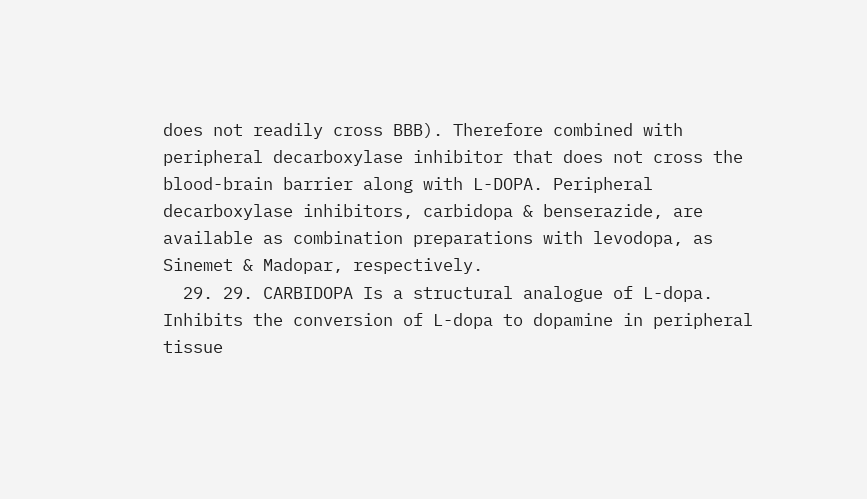does not readily cross BBB). Therefore combined with peripheral decarboxylase inhibitor that does not cross the blood-brain barrier along with L-DOPA. Peripheral decarboxylase inhibitors, carbidopa & benserazide, are available as combination preparations with levodopa, as Sinemet & Madopar, respectively.
  29. 29. CARBIDOPA Is a structural analogue of L-dopa. Inhibits the conversion of L-dopa to dopamine in peripheral tissue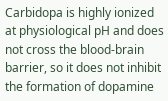Carbidopa is highly ionized at physiological pH and does not cross the blood-brain barrier, so it does not inhibit the formation of dopamine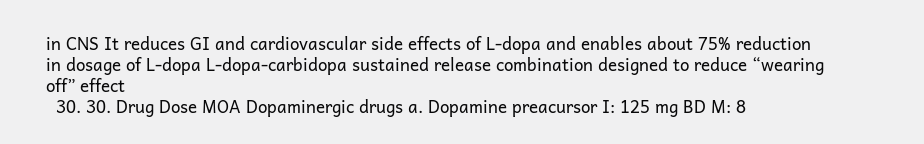in CNS It reduces GI and cardiovascular side effects of L-dopa and enables about 75% reduction in dosage of L-dopa L-dopa-carbidopa sustained release combination designed to reduce “wearing off” effect
  30. 30. Drug Dose MOA Dopaminergic drugs a. Dopamine preacursor I: 125 mg BD M: 8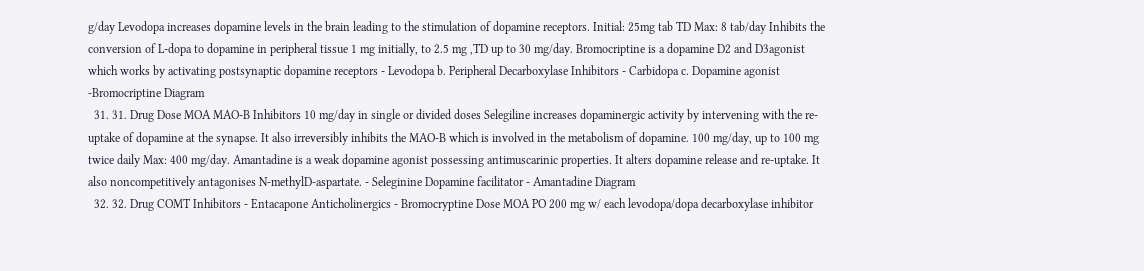g/day Levodopa increases dopamine levels in the brain leading to the stimulation of dopamine receptors. Initial: 25mg tab TD Max: 8 tab/day Inhibits the conversion of L-dopa to dopamine in peripheral tissue 1 mg initially, to 2.5 mg ,TD up to 30 mg/day. Bromocriptine is a dopamine D2 and D3agonist which works by activating postsynaptic dopamine receptors - Levodopa b. Peripheral Decarboxylase Inhibitors - Carbidopa c. Dopamine agonist -Bromocriptine Diagram
  31. 31. Drug Dose MOA MAO-B Inhibitors 10 mg/day in single or divided doses Selegiline increases dopaminergic activity by intervening with the re-uptake of dopamine at the synapse. It also irreversibly inhibits the MAO-B which is involved in the metabolism of dopamine. 100 mg/day, up to 100 mg twice daily Max: 400 mg/day. Amantadine is a weak dopamine agonist possessing antimuscarinic properties. It alters dopamine release and re-uptake. It also noncompetitively antagonises N-methylD-aspartate. - Seleginine Dopamine facilitator - Amantadine Diagram
  32. 32. Drug COMT Inhibitors - Entacapone Anticholinergics - Bromocryptine Dose MOA PO 200 mg w/ each levodopa/dopa decarboxylase inhibitor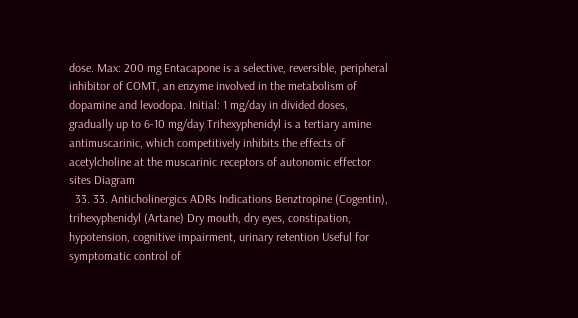dose. Max: 200 mg Entacapone is a selective, reversible, peripheral inhibitor of COMT, an enzyme involved in the metabolism of dopamine and levodopa. Initial: 1 mg/day in divided doses, gradually up to 6-10 mg/day Trihexyphenidyl is a tertiary amine antimuscarinic, which competitively inhibits the effects of acetylcholine at the muscarinic receptors of autonomic effector sites Diagram
  33. 33. Anticholinergics ADRs Indications Benztropine (Cogentin), trihexyphenidyl (Artane) Dry mouth, dry eyes, constipation, hypotension, cognitive impairment, urinary retention Useful for symptomatic control of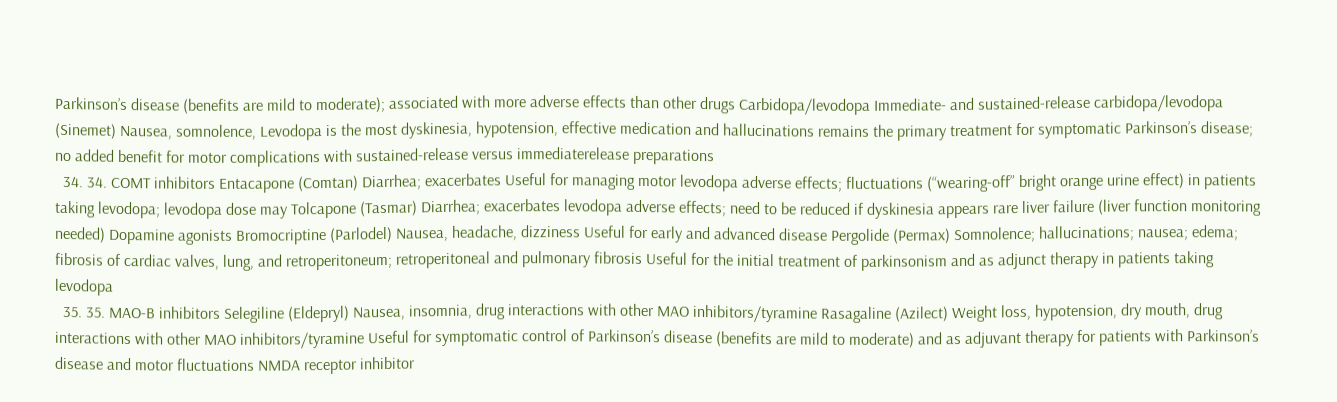Parkinson’s disease (benefits are mild to moderate); associated with more adverse effects than other drugs Carbidopa/levodopa Immediate- and sustained-release carbidopa/levodopa (Sinemet) Nausea, somnolence, Levodopa is the most dyskinesia, hypotension, effective medication and hallucinations remains the primary treatment for symptomatic Parkinson’s disease; no added benefit for motor complications with sustained-release versus immediaterelease preparations
  34. 34. COMT inhibitors Entacapone (Comtan) Diarrhea; exacerbates Useful for managing motor levodopa adverse effects; fluctuations (“wearing-off” bright orange urine effect) in patients taking levodopa; levodopa dose may Tolcapone (Tasmar) Diarrhea; exacerbates levodopa adverse effects; need to be reduced if dyskinesia appears rare liver failure (liver function monitoring needed) Dopamine agonists Bromocriptine (Parlodel) Nausea, headache, dizziness Useful for early and advanced disease Pergolide (Permax) Somnolence; hallucinations; nausea; edema; fibrosis of cardiac valves, lung, and retroperitoneum; retroperitoneal and pulmonary fibrosis Useful for the initial treatment of parkinsonism and as adjunct therapy in patients taking levodopa
  35. 35. MAO-B inhibitors Selegiline (Eldepryl) Nausea, insomnia, drug interactions with other MAO inhibitors/tyramine Rasagaline (Azilect) Weight loss, hypotension, dry mouth, drug interactions with other MAO inhibitors/tyramine Useful for symptomatic control of Parkinson’s disease (benefits are mild to moderate) and as adjuvant therapy for patients with Parkinson’s disease and motor fluctuations NMDA receptor inhibitor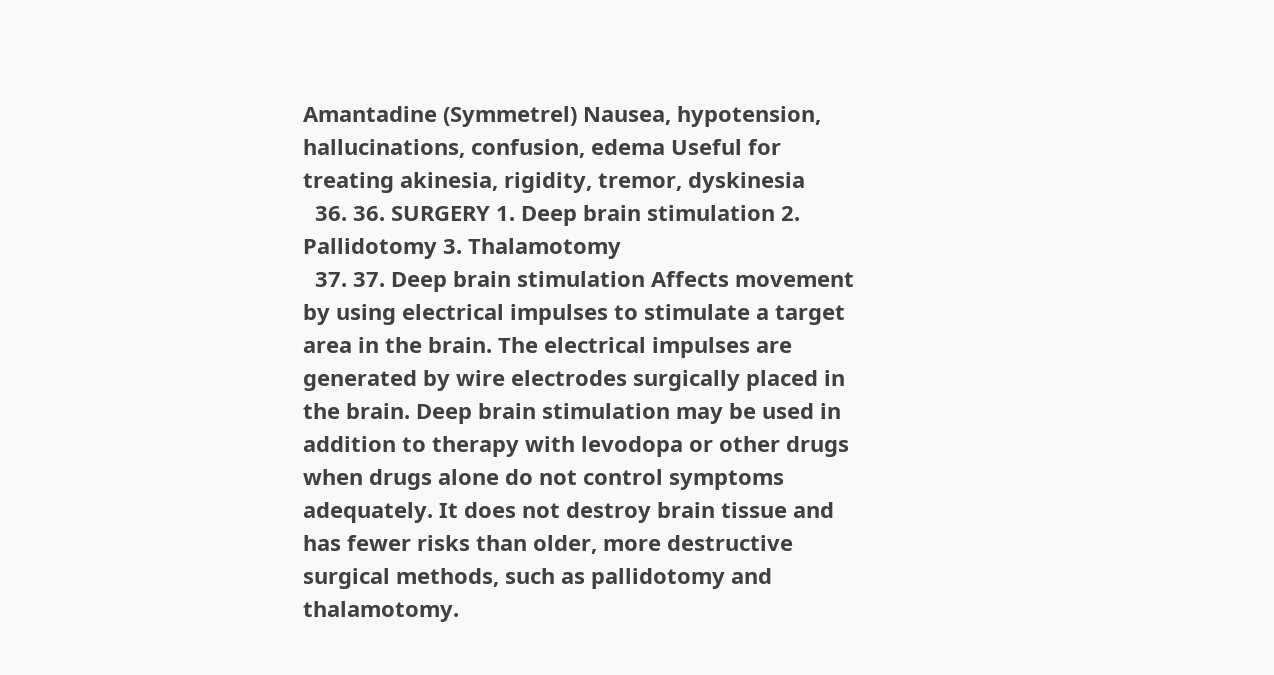Amantadine (Symmetrel) Nausea, hypotension, hallucinations, confusion, edema Useful for treating akinesia, rigidity, tremor, dyskinesia
  36. 36. SURGERY 1. Deep brain stimulation 2. Pallidotomy 3. Thalamotomy
  37. 37. Deep brain stimulation Affects movement by using electrical impulses to stimulate a target area in the brain. The electrical impulses are generated by wire electrodes surgically placed in the brain. Deep brain stimulation may be used in addition to therapy with levodopa or other drugs when drugs alone do not control symptoms adequately. It does not destroy brain tissue and has fewer risks than older, more destructive surgical methods, such as pallidotomy and thalamotomy.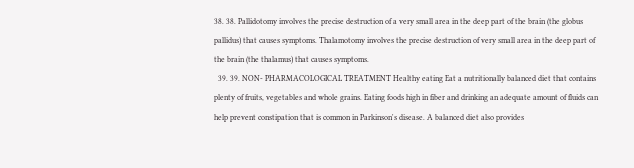38. 38. Pallidotomy involves the precise destruction of a very small area in the deep part of the brain (the globus pallidus) that causes symptoms. Thalamotomy involves the precise destruction of very small area in the deep part of the brain (the thalamus) that causes symptoms.
  39. 39. NON- PHARMACOLOGICAL TREATMENT Healthy eating Eat a nutritionally balanced diet that contains plenty of fruits, vegetables and whole grains. Eating foods high in fiber and drinking an adequate amount of fluids can help prevent constipation that is common in Parkinson's disease. A balanced diet also provides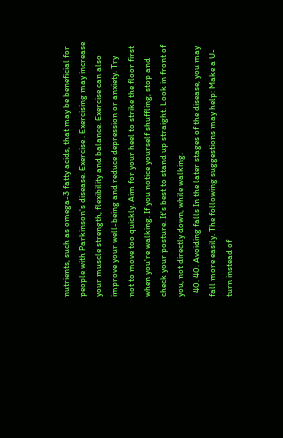nutrients, such as omega-3 fatty acids, that may be beneficial for people with Parkinson's disease. Exercise . Exercising may increase your muscle strength, flexibility and balance. Exercise can also improve your well-being and reduce depression or anxiety. Try not to move too quickly. Aim for your heel to strike the floor first when you're walking. If you notice yourself shuffling, stop and check your posture. It's best to stand up straight. Look in front of you, not directly down, while walking.
  40. 40. Avoiding falls In the later stages of the disease, you may fall more easily. The following suggestions may help: Make a U-turn instead of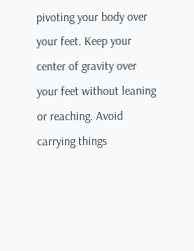pivoting your body over your feet. Keep your center of gravity over your feet without leaning or reaching. Avoid carrying things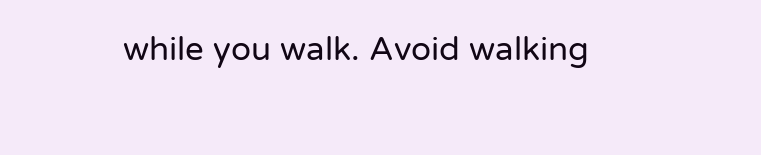while you walk. Avoid walking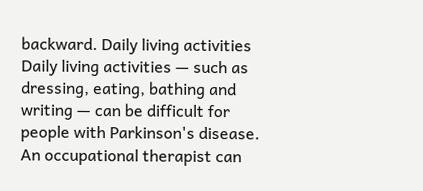backward. Daily living activities Daily living activities — such as dressing, eating, bathing and writing — can be difficult for people with Parkinson's disease. An occupational therapist can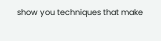show you techniques that make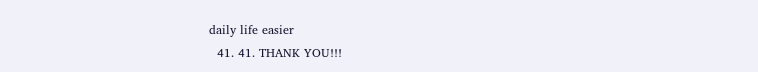daily life easier
  41. 41. THANK YOU!!!